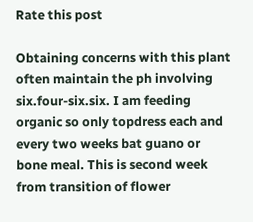Rate this post

Obtaining concerns with this plant often maintain the ph involving six.four-six.six. I am feeding organic so only topdress each and every two weeks bat guano or bone meal. This is second week from transition of flower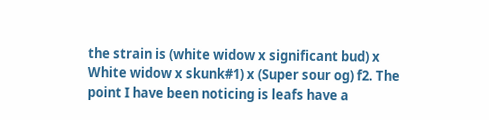the strain is (white widow x significant bud) x White widow x skunk#1) x (Super sour og) f2. The point I have been noticing is leafs have a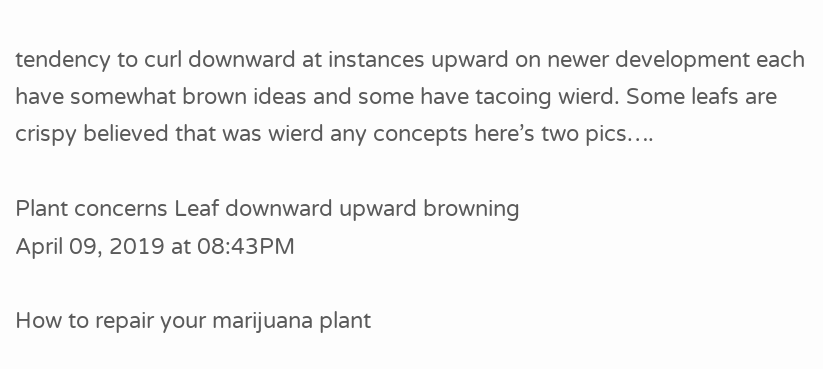tendency to curl downward at instances upward on newer development each have somewhat brown ideas and some have tacoing wierd. Some leafs are crispy believed that was wierd any concepts here’s two pics….

Plant concerns Leaf downward upward browning
April 09, 2019 at 08:43PM

How to repair your marijuana plant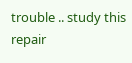trouble .. study this repair